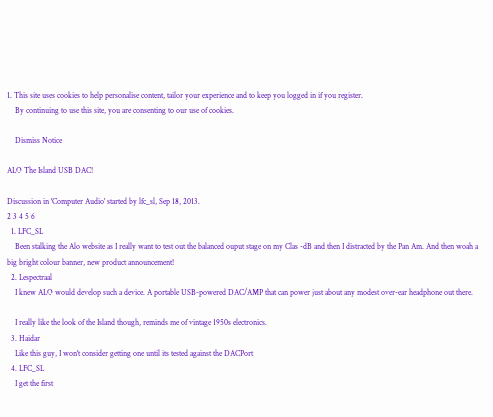1. This site uses cookies to help personalise content, tailor your experience and to keep you logged in if you register.
    By continuing to use this site, you are consenting to our use of cookies.

    Dismiss Notice

ALO The Island USB DAC!

Discussion in 'Computer Audio' started by lfc_sl, Sep 18, 2013.
2 3 4 5 6
  1. LFC_SL
    Been stalking the Alo website as I really want to test out the balanced ouput stage on my Clas -dB and then I distracted by the Pan Am. And then woah a big bright colour banner, new product announcement!
  2. Lespectraal
    I knew ALO would develop such a device. A portable USB-powered DAC/AMP that can power just about any modest over-ear headphone out there.

    I really like the look of the Island though, reminds me of vintage 1950s electronics.
  3. Haidar
    Like this guy, I won't consider getting one until its tested against the DACPort
  4. LFC_SL
    I get the first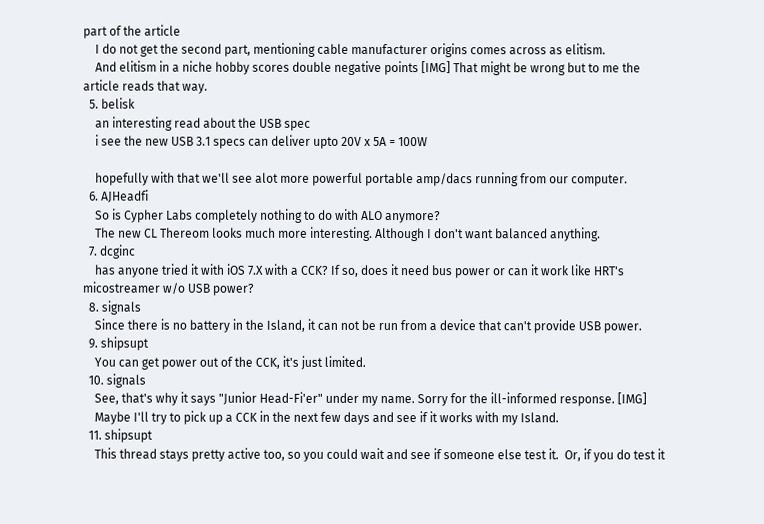part of the article
    I do not get the second part, mentioning cable manufacturer origins comes across as elitism.
    And elitism in a niche hobby scores double negative points [IMG] That might be wrong but to me the article reads that way.
  5. belisk
    an interesting read about the USB spec
    i see the new USB 3.1 specs can deliver upto 20V x 5A = 100W

    hopefully with that we'll see alot more powerful portable amp/dacs running from our computer.
  6. AJHeadfi
    So is Cypher Labs completely nothing to do with ALO anymore?
    The new CL Thereom looks much more interesting. Although I don't want balanced anything.
  7. dcginc
    has anyone tried it with iOS 7.X with a CCK? If so, does it need bus power or can it work like HRT's micostreamer w/o USB power?
  8. signals
    Since there is no battery in the Island, it can not be run from a device that can't provide USB power.
  9. shipsupt
    You can get power out of the CCK, it's just limited.
  10. signals
    See, that's why it says "Junior Head-Fi'er" under my name. Sorry for the ill-informed response. [IMG]
    Maybe I'll try to pick up a CCK in the next few days and see if it works with my Island.
  11. shipsupt
    This thread stays pretty active too, so you could wait and see if someone else test it.  Or, if you do test it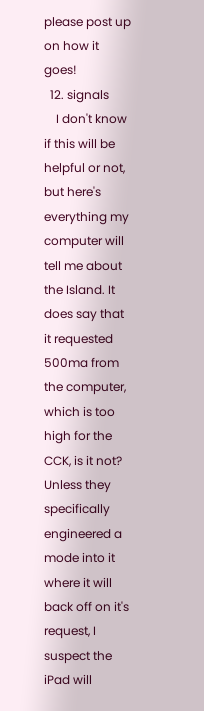please post up on how it goes!
  12. signals
    I don't know if this will be helpful or not, but here's everything my computer will tell me about the Island. It does say that it requested 500ma from the computer, which is too high for the CCK, is it not? Unless they specifically engineered a mode into it where it will back off on it's request, I suspect the iPad will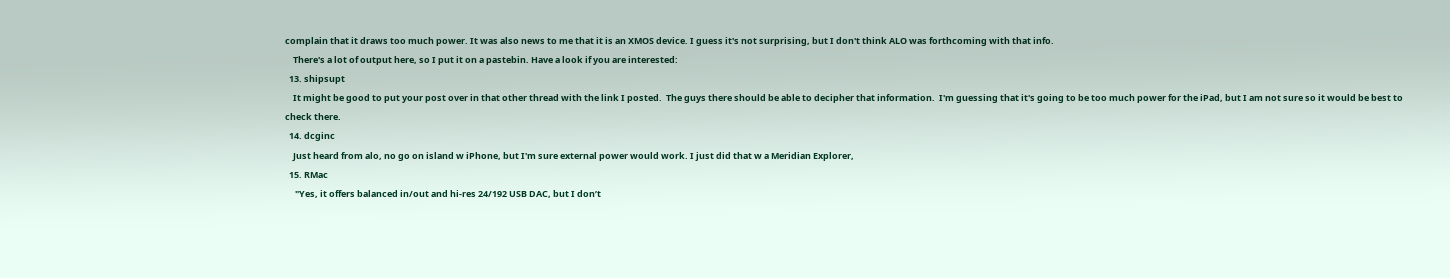complain that it draws too much power. It was also news to me that it is an XMOS device. I guess it's not surprising, but I don't think ALO was forthcoming with that info.
    There's a lot of output here, so I put it on a pastebin. Have a look if you are interested:
  13. shipsupt
    It might be good to put your post over in that other thread with the link I posted.  The guys there should be able to decipher that information.  I'm guessing that it's going to be too much power for the iPad, but I am not sure so it would be best to check there.
  14. dcginc
    Just heard from alo, no go on island w iPhone, but I'm sure external power would work. I just did that w a Meridian Explorer,
  15. RMac
     "Yes, it offers balanced in/out and hi-res 24/192 USB DAC, but I don’t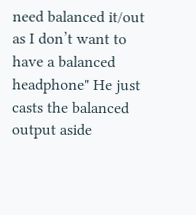need balanced it/out as I don’t want to have a balanced headphone" He just casts the balanced output aside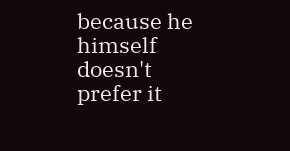because he himself doesn't prefer it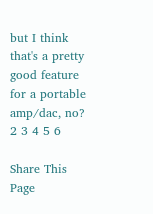but I think that's a pretty good feature for a portable amp/dac, no?
2 3 4 5 6

Share This Page